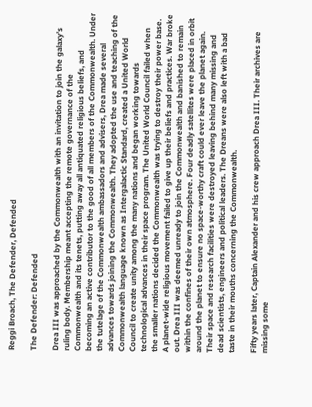Reggi Broach, The Defender, Defended

The Defender: Defended

Drea III was approached by the Commonwealth with an invitation to join the galaxy’s ruling body. Membership meant accepting the remote governance of the Commonwealth and its tenets, putting away all antiquated religious beliefs, and becoming an active contributor to the good of all members of the Commonwealth. Under the tutelage of the Commonwealth ambassadors and advisers, Drea made several advances towards joining the Commonwealth. They adopted the use and teaching of the Commonwealth language known as Intergalactic Standard, created a United World Council to create unity among the many nations and began working towards technological advances in their space program. The United World Council failed when the smaller nations decided the Commonwealth was trying to destroy their power base. A planet-wide religious movement failed to give up their beliefs and practices. War broke out. Drea III was deemed unready to join the Commonwealth and banished to remain within the confines of their own atmosphere. Four deadly satellites were placed in orbit around the planet to ensure no space-worthy craft could ever leave the planet again. Their space and research facilities were destroyed leaving behind many missing and dead scientists, engineers and political leaders. The Dreans were also left with a bad taste in their mouths concerning the Commonwealth.

Fifty years later, Captain Alexander and his crew approach Drea III. Their archives are missing some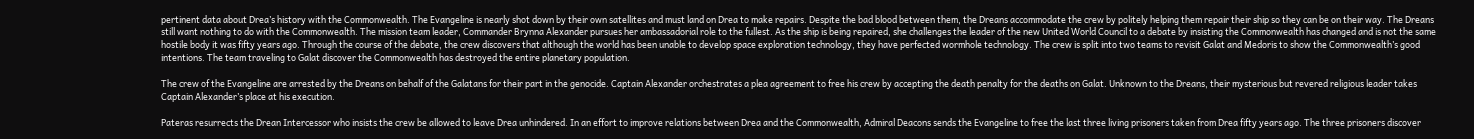pertinent data about Drea’s history with the Commonwealth. The Evangeline is nearly shot down by their own satellites and must land on Drea to make repairs. Despite the bad blood between them, the Dreans accommodate the crew by politely helping them repair their ship so they can be on their way. The Dreans still want nothing to do with the Commonwealth. The mission team leader, Commander Brynna Alexander pursues her ambassadorial role to the fullest. As the ship is being repaired, she challenges the leader of the new United World Council to a debate by insisting the Commonwealth has changed and is not the same hostile body it was fifty years ago. Through the course of the debate, the crew discovers that although the world has been unable to develop space exploration technology, they have perfected wormhole technology. The crew is split into two teams to revisit Galat and Medoris to show the Commonwealth’s good intentions. The team traveling to Galat discover the Commonwealth has destroyed the entire planetary population.

The crew of the Evangeline are arrested by the Dreans on behalf of the Galatans for their part in the genocide. Captain Alexander orchestrates a plea agreement to free his crew by accepting the death penalty for the deaths on Galat. Unknown to the Dreans, their mysterious but revered religious leader takes Captain Alexander’s place at his execution.

Pateras resurrects the Drean Intercessor who insists the crew be allowed to leave Drea unhindered. In an effort to improve relations between Drea and the Commonwealth, Admiral Deacons sends the Evangeline to free the last three living prisoners taken from Drea fifty years ago. The three prisoners discover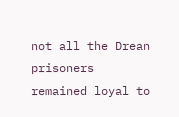not all the Drean prisoners remained loyal to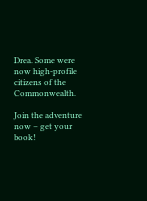Drea. Some were now high-profile citizens of the Commonwealth.

Join the adventure now – get your book!